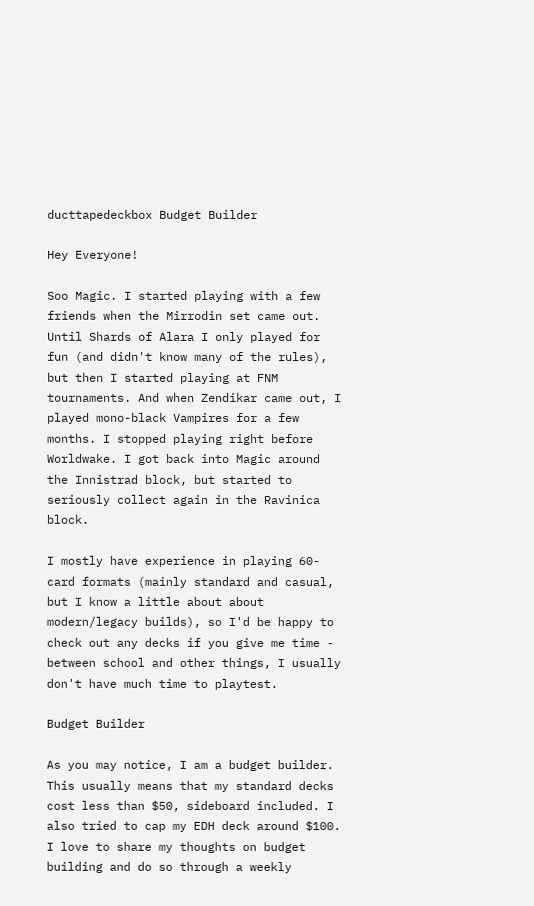ducttapedeckbox Budget Builder

Hey Everyone!

Soo Magic. I started playing with a few friends when the Mirrodin set came out. Until Shards of Alara I only played for fun (and didn't know many of the rules), but then I started playing at FNM tournaments. And when Zendikar came out, I played mono-black Vampires for a few months. I stopped playing right before Worldwake. I got back into Magic around the Innistrad block, but started to seriously collect again in the Ravinica block.

I mostly have experience in playing 60-card formats (mainly standard and casual, but I know a little about about modern/legacy builds), so I'd be happy to check out any decks if you give me time - between school and other things, I usually don't have much time to playtest.

Budget Builder

As you may notice, I am a budget builder. This usually means that my standard decks cost less than $50, sideboard included. I also tried to cap my EDH deck around $100. I love to share my thoughts on budget building and do so through a weekly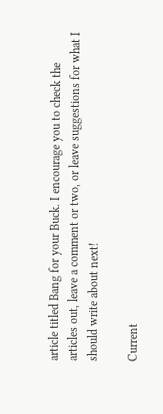article titled Bang for your Buck. I encourage you to check the articles out, leave a comment or two, or leave suggestions for what I should write about next!

Current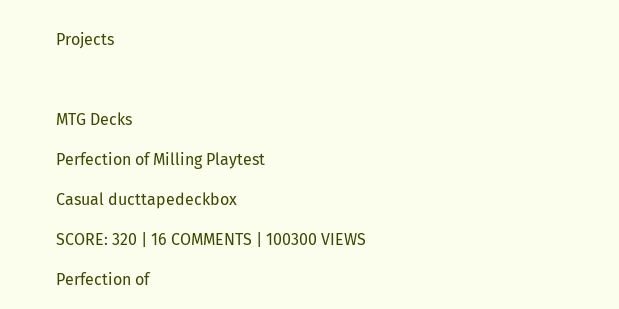Projects



MTG Decks

Perfection of Milling Playtest

Casual ducttapedeckbox

SCORE: 320 | 16 COMMENTS | 100300 VIEWS

Perfection of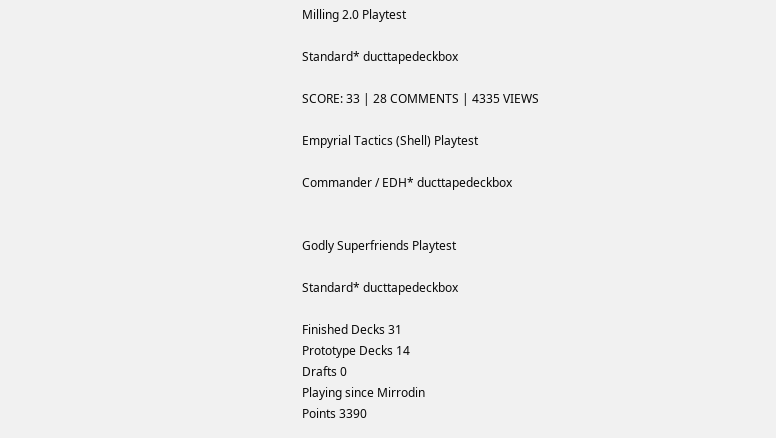Milling 2.0 Playtest

Standard* ducttapedeckbox

SCORE: 33 | 28 COMMENTS | 4335 VIEWS

Empyrial Tactics (Shell) Playtest

Commander / EDH* ducttapedeckbox


Godly Superfriends Playtest

Standard* ducttapedeckbox

Finished Decks 31
Prototype Decks 14
Drafts 0
Playing since Mirrodin
Points 3390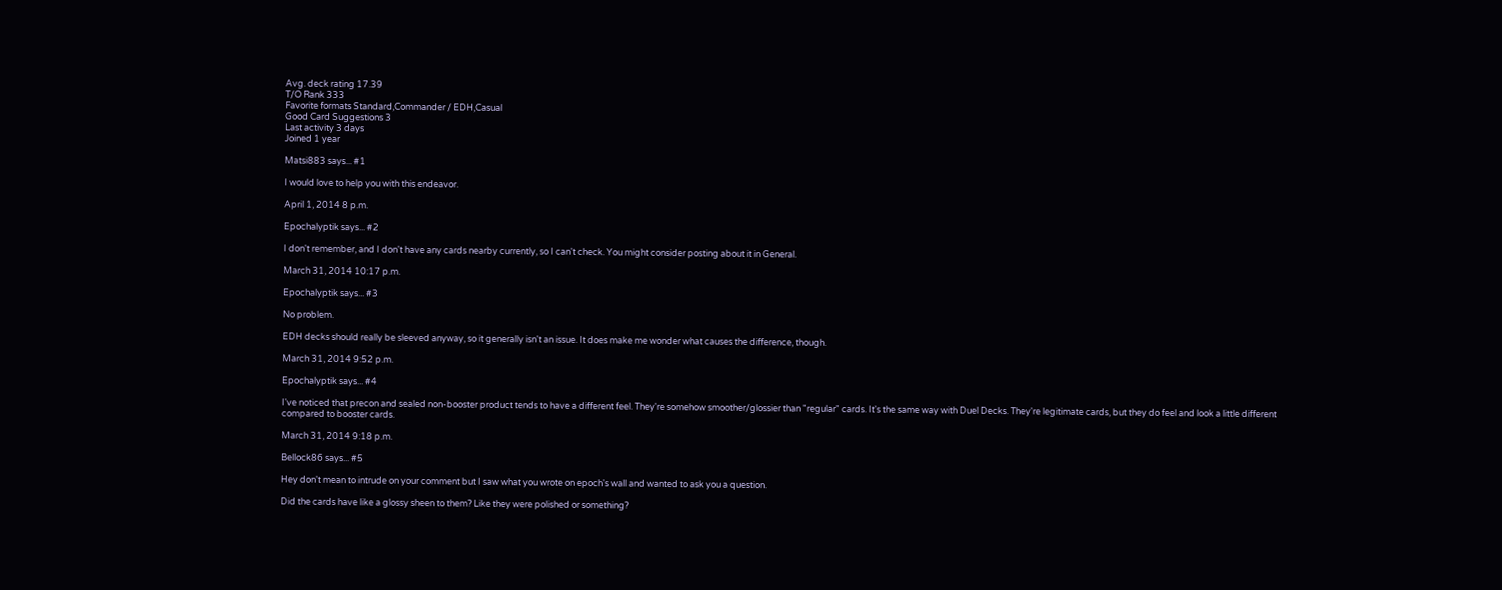Avg. deck rating 17.39
T/O Rank 333
Favorite formats Standard,Commander / EDH,Casual
Good Card Suggestions 3
Last activity 3 days
Joined 1 year

Matsi883 says... #1

I would love to help you with this endeavor.

April 1, 2014 8 p.m.

Epochalyptik says... #2

I don't remember, and I don't have any cards nearby currently, so I can't check. You might consider posting about it in General.

March 31, 2014 10:17 p.m.

Epochalyptik says... #3

No problem.

EDH decks should really be sleeved anyway, so it generally isn't an issue. It does make me wonder what causes the difference, though.

March 31, 2014 9:52 p.m.

Epochalyptik says... #4

I've noticed that precon and sealed non-booster product tends to have a different feel. They're somehow smoother/glossier than "regular" cards. It's the same way with Duel Decks. They're legitimate cards, but they do feel and look a little different compared to booster cards.

March 31, 2014 9:18 p.m.

Bellock86 says... #5

Hey don't mean to intrude on your comment but I saw what you wrote on epoch's wall and wanted to ask you a question.

Did the cards have like a glossy sheen to them? Like they were polished or something?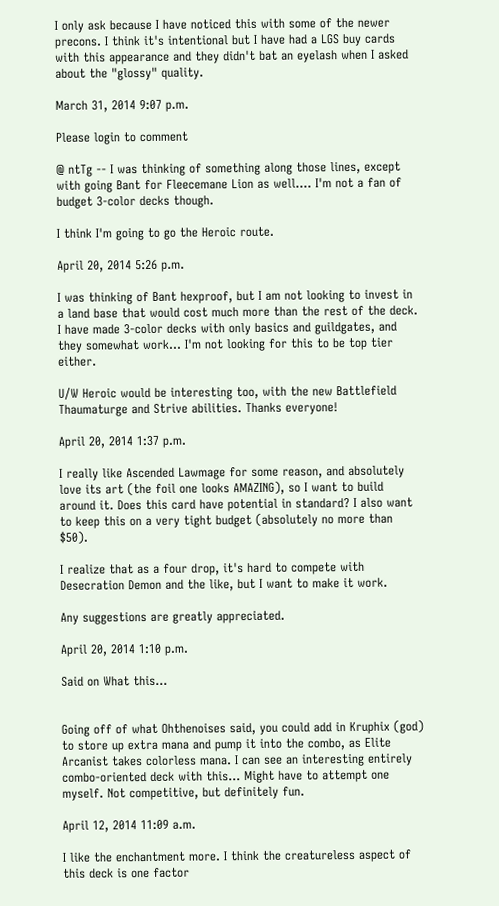I only ask because I have noticed this with some of the newer precons. I think it's intentional but I have had a LGS buy cards with this appearance and they didn't bat an eyelash when I asked about the "glossy" quality.

March 31, 2014 9:07 p.m.

Please login to comment

@ ntTg -- I was thinking of something along those lines, except with going Bant for Fleecemane Lion as well.... I'm not a fan of budget 3-color decks though.

I think I'm going to go the Heroic route.

April 20, 2014 5:26 p.m.

I was thinking of Bant hexproof, but I am not looking to invest in a land base that would cost much more than the rest of the deck. I have made 3-color decks with only basics and guildgates, and they somewhat work... I'm not looking for this to be top tier either.

U/W Heroic would be interesting too, with the new Battlefield Thaumaturge and Strive abilities. Thanks everyone!

April 20, 2014 1:37 p.m.

I really like Ascended Lawmage for some reason, and absolutely love its art (the foil one looks AMAZING), so I want to build around it. Does this card have potential in standard? I also want to keep this on a very tight budget (absolutely no more than $50).

I realize that as a four drop, it's hard to compete with Desecration Demon and the like, but I want to make it work.

Any suggestions are greatly appreciated.

April 20, 2014 1:10 p.m.

Said on What this...


Going off of what Ohthenoises said, you could add in Kruphix (god) to store up extra mana and pump it into the combo, as Elite Arcanist takes colorless mana. I can see an interesting entirely combo-oriented deck with this... Might have to attempt one myself. Not competitive, but definitely fun.

April 12, 2014 11:09 a.m.

I like the enchantment more. I think the creatureless aspect of this deck is one factor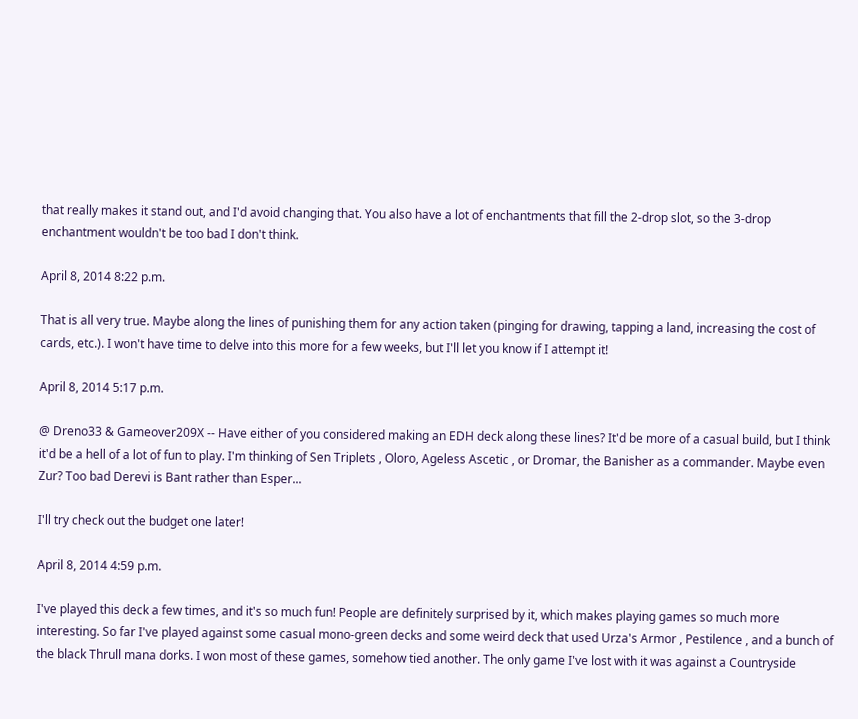that really makes it stand out, and I'd avoid changing that. You also have a lot of enchantments that fill the 2-drop slot, so the 3-drop enchantment wouldn't be too bad I don't think.

April 8, 2014 8:22 p.m.

That is all very true. Maybe along the lines of punishing them for any action taken (pinging for drawing, tapping a land, increasing the cost of cards, etc.). I won't have time to delve into this more for a few weeks, but I'll let you know if I attempt it!

April 8, 2014 5:17 p.m.

@ Dreno33 & Gameover209X -- Have either of you considered making an EDH deck along these lines? It'd be more of a casual build, but I think it'd be a hell of a lot of fun to play. I'm thinking of Sen Triplets , Oloro, Ageless Ascetic , or Dromar, the Banisher as a commander. Maybe even Zur? Too bad Derevi is Bant rather than Esper...

I'll try check out the budget one later!

April 8, 2014 4:59 p.m.

I've played this deck a few times, and it's so much fun! People are definitely surprised by it, which makes playing games so much more interesting. So far I've played against some casual mono-green decks and some weird deck that used Urza's Armor , Pestilence , and a bunch of the black Thrull mana dorks. I won most of these games, somehow tied another. The only game I've lost with it was against a Countryside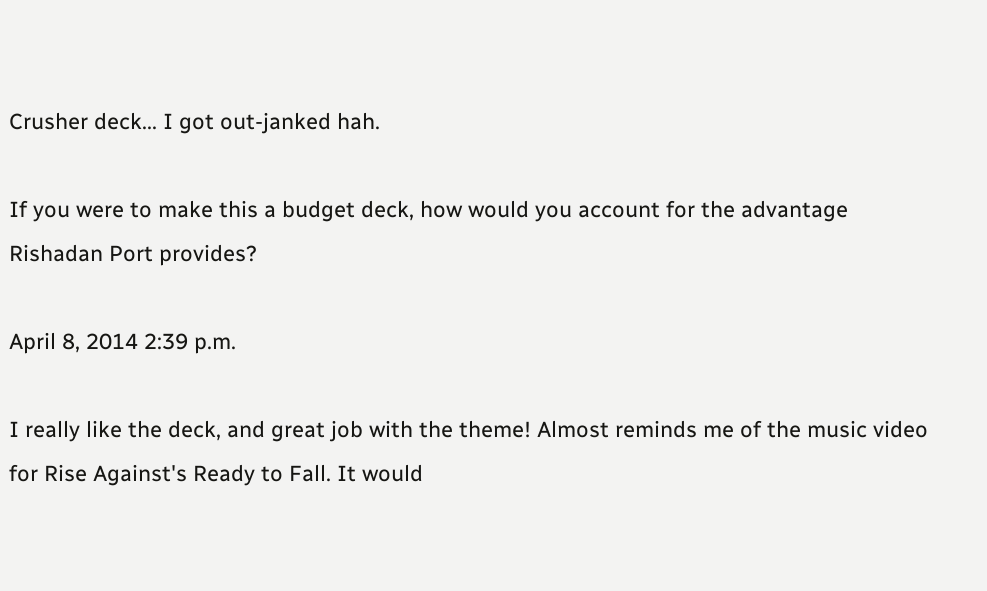Crusher deck... I got out-janked hah.

If you were to make this a budget deck, how would you account for the advantage Rishadan Port provides?

April 8, 2014 2:39 p.m.

I really like the deck, and great job with the theme! Almost reminds me of the music video for Rise Against's Ready to Fall. It would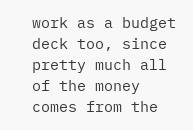work as a budget deck too, since pretty much all of the money comes from the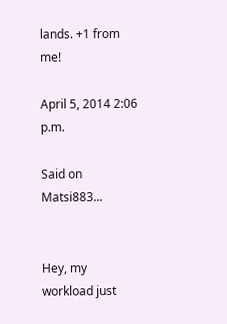lands. +1 from me!

April 5, 2014 2:06 p.m.

Said on Matsi883...


Hey, my workload just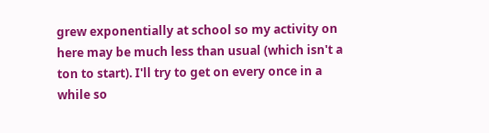grew exponentially at school so my activity on here may be much less than usual (which isn't a ton to start). I'll try to get on every once in a while so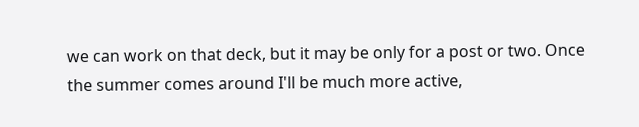we can work on that deck, but it may be only for a post or two. Once the summer comes around I'll be much more active,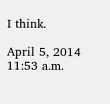I think.

April 5, 2014 11:53 a.m.